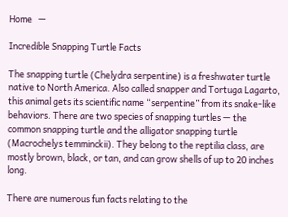Home   —

Incredible Snapping Turtle Facts

The snapping turtle (Chelydra serpentine) is a freshwater turtle native to North America. Also called snapper and Tortuga Lagarto, this animal gets its scientific name “serpentine” from its snake-like behaviors. There are two species of snapping turtles — the common snapping turtle and the alligator snapping turtle (Macrochelys temminckii). They belong to the reptilia class, are mostly brown, black, or tan, and can grow shells of up to 20 inches long.

There are numerous fun facts relating to the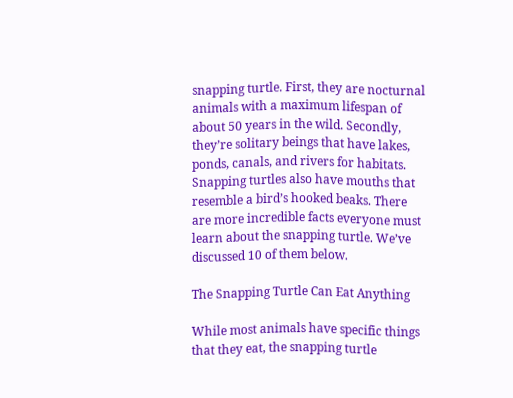snapping turtle. First, they are nocturnal animals with a maximum lifespan of about 50 years in the wild. Secondly, they’re solitary beings that have lakes, ponds, canals, and rivers for habitats. Snapping turtles also have mouths that resemble a bird’s hooked beaks. There are more incredible facts everyone must learn about the snapping turtle. We’ve discussed 10 of them below.

The Snapping Turtle Can Eat Anything

While most animals have specific things that they eat, the snapping turtle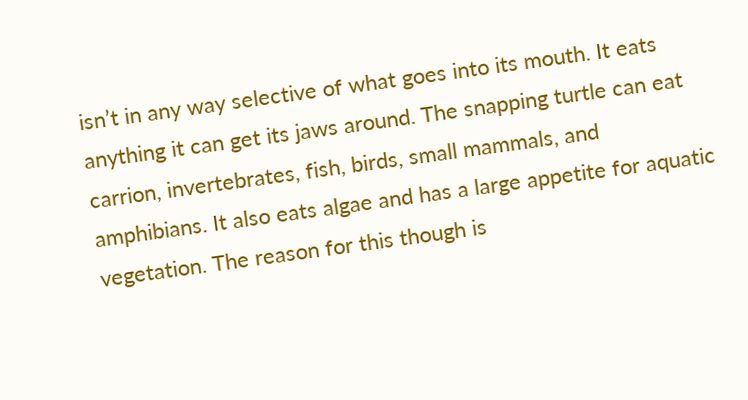isn’t in any way selective of what goes into its mouth. It eats anything it can get its jaws around. The snapping turtle can eat carrion, invertebrates, fish, birds, small mammals, and amphibians. It also eats algae and has a large appetite for aquatic vegetation. The reason for this though is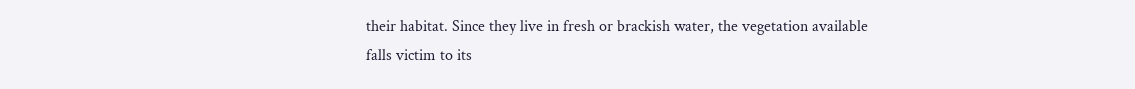their habitat. Since they live in fresh or brackish water, the vegetation available falls victim to its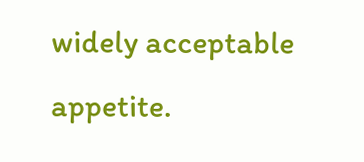widely acceptable appetite.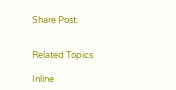Share Post:


Related Topics

Inline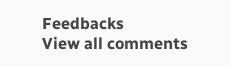Feedbacks
View all comments